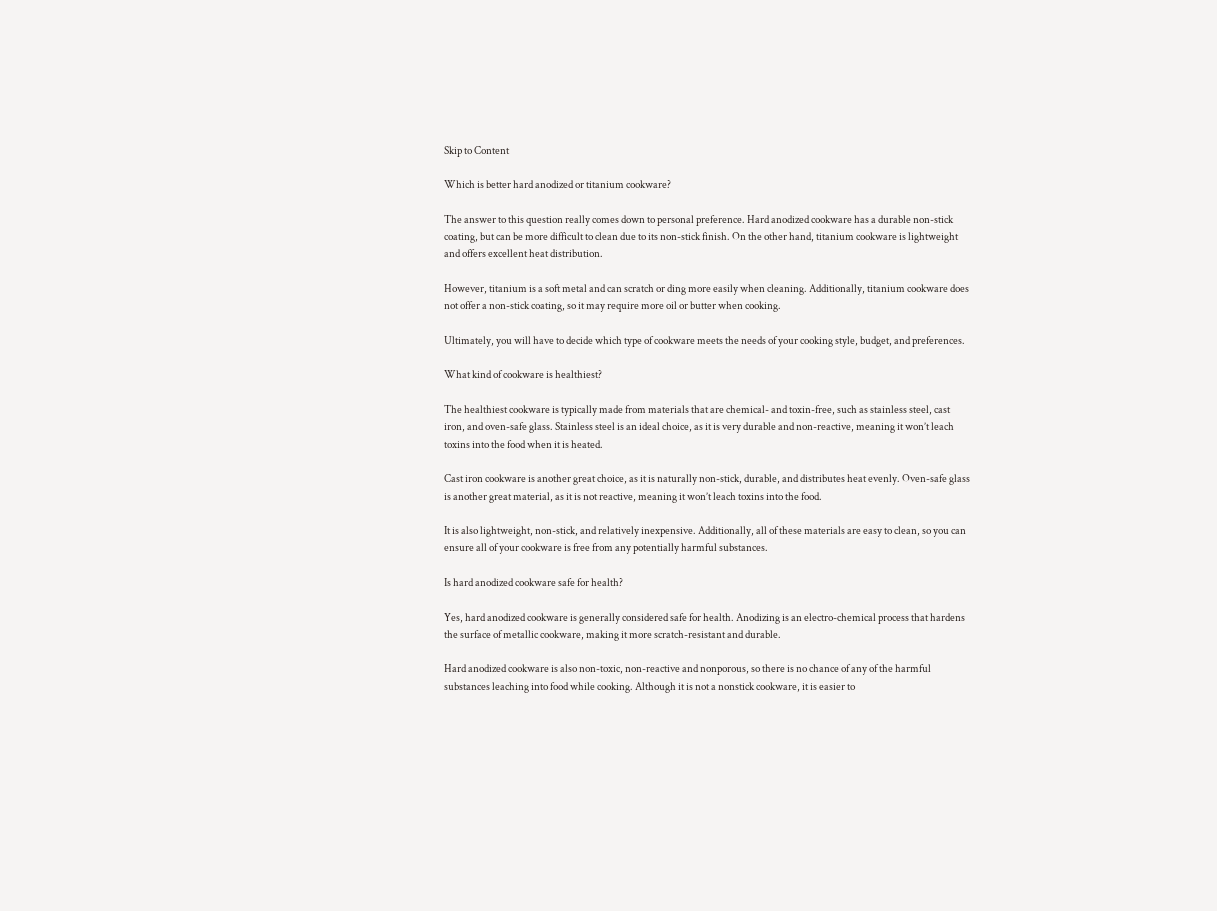Skip to Content

Which is better hard anodized or titanium cookware?

The answer to this question really comes down to personal preference. Hard anodized cookware has a durable non-stick coating, but can be more difficult to clean due to its non-stick finish. On the other hand, titanium cookware is lightweight and offers excellent heat distribution.

However, titanium is a soft metal and can scratch or ding more easily when cleaning. Additionally, titanium cookware does not offer a non-stick coating, so it may require more oil or butter when cooking.

Ultimately, you will have to decide which type of cookware meets the needs of your cooking style, budget, and preferences.

What kind of cookware is healthiest?

The healthiest cookware is typically made from materials that are chemical- and toxin-free, such as stainless steel, cast iron, and oven-safe glass. Stainless steel is an ideal choice, as it is very durable and non-reactive, meaning it won’t leach toxins into the food when it is heated.

Cast iron cookware is another great choice, as it is naturally non-stick, durable, and distributes heat evenly. Oven-safe glass is another great material, as it is not reactive, meaning it won’t leach toxins into the food.

It is also lightweight, non-stick, and relatively inexpensive. Additionally, all of these materials are easy to clean, so you can ensure all of your cookware is free from any potentially harmful substances.

Is hard anodized cookware safe for health?

Yes, hard anodized cookware is generally considered safe for health. Anodizing is an electro-chemical process that hardens the surface of metallic cookware, making it more scratch-resistant and durable.

Hard anodized cookware is also non-toxic, non-reactive and nonporous, so there is no chance of any of the harmful substances leaching into food while cooking. Although it is not a nonstick cookware, it is easier to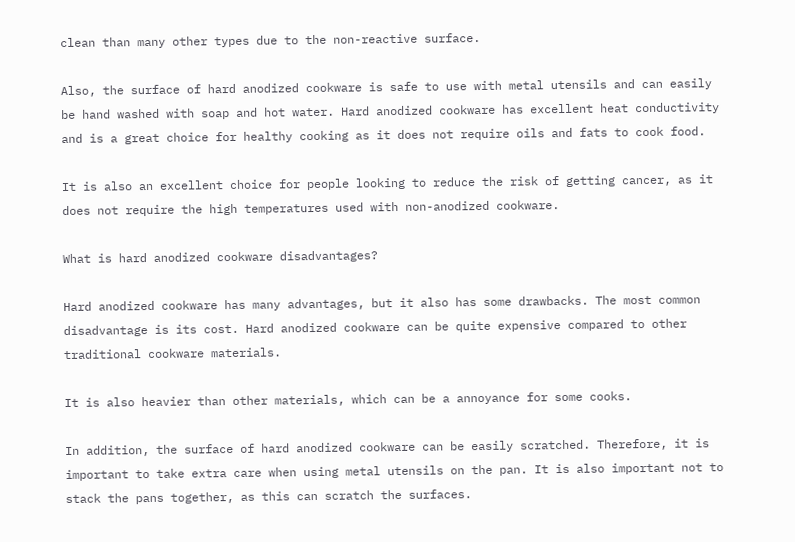clean than many other types due to the non-reactive surface.

Also, the surface of hard anodized cookware is safe to use with metal utensils and can easily be hand washed with soap and hot water. Hard anodized cookware has excellent heat conductivity and is a great choice for healthy cooking as it does not require oils and fats to cook food.

It is also an excellent choice for people looking to reduce the risk of getting cancer, as it does not require the high temperatures used with non-anodized cookware.

What is hard anodized cookware disadvantages?

Hard anodized cookware has many advantages, but it also has some drawbacks. The most common disadvantage is its cost. Hard anodized cookware can be quite expensive compared to other traditional cookware materials.

It is also heavier than other materials, which can be a annoyance for some cooks.

In addition, the surface of hard anodized cookware can be easily scratched. Therefore, it is important to take extra care when using metal utensils on the pan. It is also important not to stack the pans together, as this can scratch the surfaces.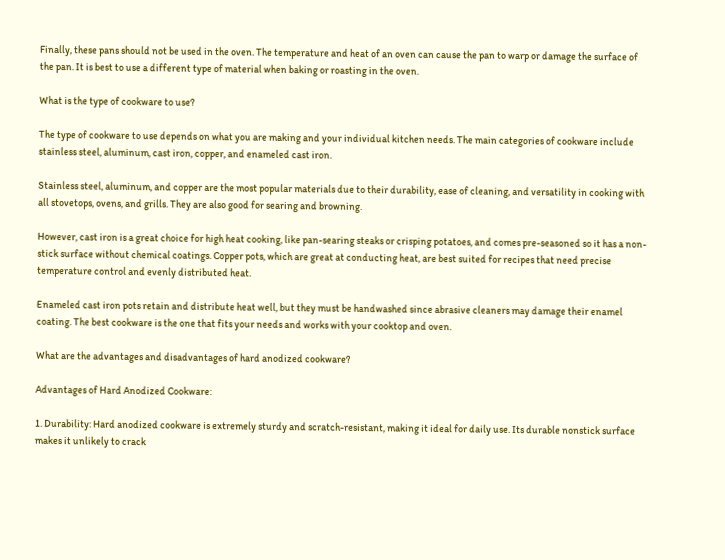Finally, these pans should not be used in the oven. The temperature and heat of an oven can cause the pan to warp or damage the surface of the pan. It is best to use a different type of material when baking or roasting in the oven.

What is the type of cookware to use?

The type of cookware to use depends on what you are making and your individual kitchen needs. The main categories of cookware include stainless steel, aluminum, cast iron, copper, and enameled cast iron.

Stainless steel, aluminum, and copper are the most popular materials due to their durability, ease of cleaning, and versatility in cooking with all stovetops, ovens, and grills. They are also good for searing and browning.

However, cast iron is a great choice for high heat cooking, like pan-searing steaks or crisping potatoes, and comes pre-seasoned so it has a non-stick surface without chemical coatings. Copper pots, which are great at conducting heat, are best suited for recipes that need precise temperature control and evenly distributed heat.

Enameled cast iron pots retain and distribute heat well, but they must be handwashed since abrasive cleaners may damage their enamel coating. The best cookware is the one that fits your needs and works with your cooktop and oven.

What are the advantages and disadvantages of hard anodized cookware?

Advantages of Hard Anodized Cookware:

1. Durability: Hard anodized cookware is extremely sturdy and scratch-resistant, making it ideal for daily use. Its durable nonstick surface makes it unlikely to crack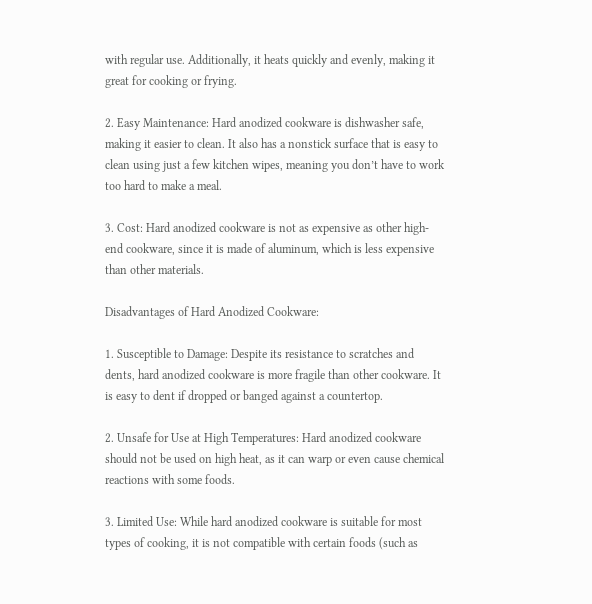with regular use. Additionally, it heats quickly and evenly, making it great for cooking or frying.

2. Easy Maintenance: Hard anodized cookware is dishwasher safe, making it easier to clean. It also has a nonstick surface that is easy to clean using just a few kitchen wipes, meaning you don’t have to work too hard to make a meal.

3. Cost: Hard anodized cookware is not as expensive as other high-end cookware, since it is made of aluminum, which is less expensive than other materials.

Disadvantages of Hard Anodized Cookware:

1. Susceptible to Damage: Despite its resistance to scratches and dents, hard anodized cookware is more fragile than other cookware. It is easy to dent if dropped or banged against a countertop.

2. Unsafe for Use at High Temperatures: Hard anodized cookware should not be used on high heat, as it can warp or even cause chemical reactions with some foods.

3. Limited Use: While hard anodized cookware is suitable for most types of cooking, it is not compatible with certain foods (such as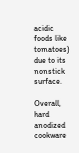acidic foods like tomatoes) due to its nonstick surface.

Overall, hard anodized cookware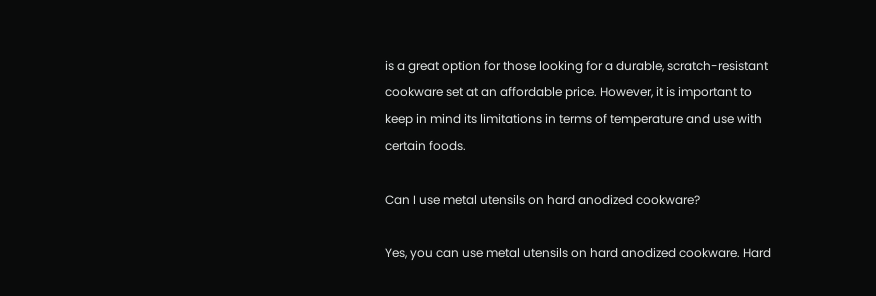is a great option for those looking for a durable, scratch-resistant cookware set at an affordable price. However, it is important to keep in mind its limitations in terms of temperature and use with certain foods.

Can I use metal utensils on hard anodized cookware?

Yes, you can use metal utensils on hard anodized cookware. Hard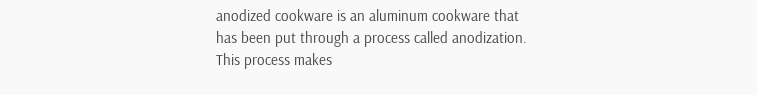anodized cookware is an aluminum cookware that has been put through a process called anodization. This process makes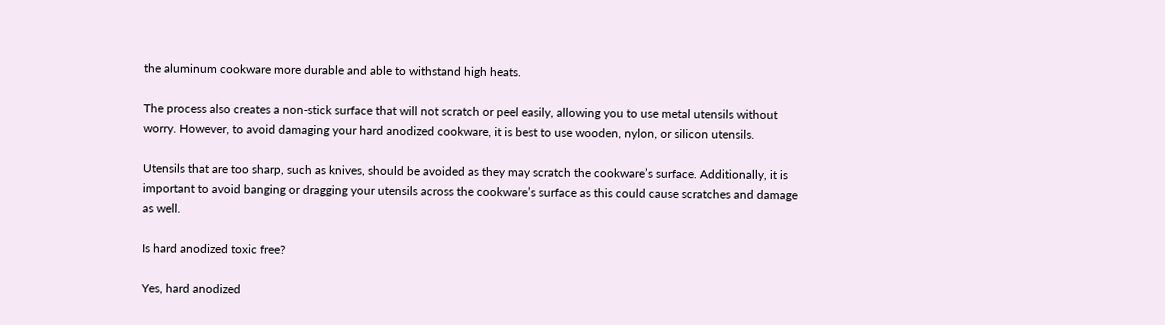the aluminum cookware more durable and able to withstand high heats.

The process also creates a non-stick surface that will not scratch or peel easily, allowing you to use metal utensils without worry. However, to avoid damaging your hard anodized cookware, it is best to use wooden, nylon, or silicon utensils.

Utensils that are too sharp, such as knives, should be avoided as they may scratch the cookware’s surface. Additionally, it is important to avoid banging or dragging your utensils across the cookware’s surface as this could cause scratches and damage as well.

Is hard anodized toxic free?

Yes, hard anodized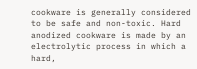cookware is generally considered to be safe and non-toxic. Hard anodized cookware is made by an electrolytic process in which a hard,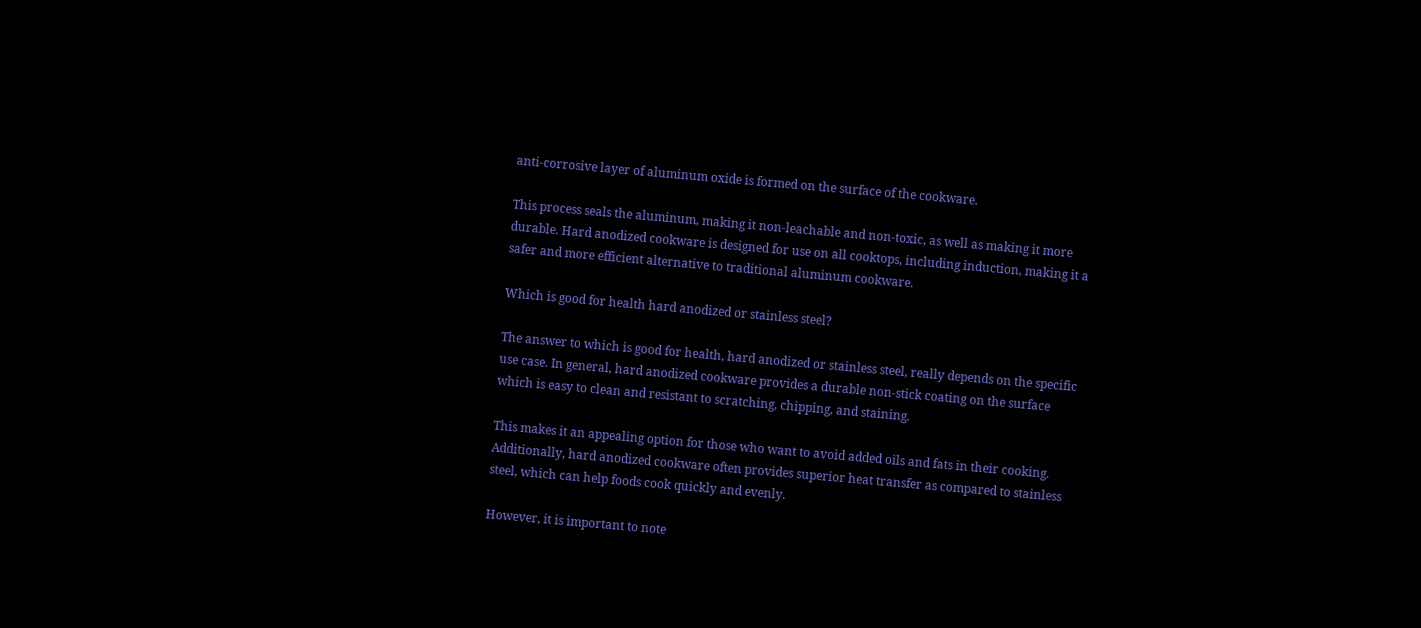anti-corrosive layer of aluminum oxide is formed on the surface of the cookware.

This process seals the aluminum, making it non-leachable and non-toxic, as well as making it more durable. Hard anodized cookware is designed for use on all cooktops, including induction, making it a safer and more efficient alternative to traditional aluminum cookware.

Which is good for health hard anodized or stainless steel?

The answer to which is good for health, hard anodized or stainless steel, really depends on the specific use case. In general, hard anodized cookware provides a durable non-stick coating on the surface which is easy to clean and resistant to scratching, chipping, and staining.

This makes it an appealing option for those who want to avoid added oils and fats in their cooking. Additionally, hard anodized cookware often provides superior heat transfer as compared to stainless steel, which can help foods cook quickly and evenly.

However, it is important to note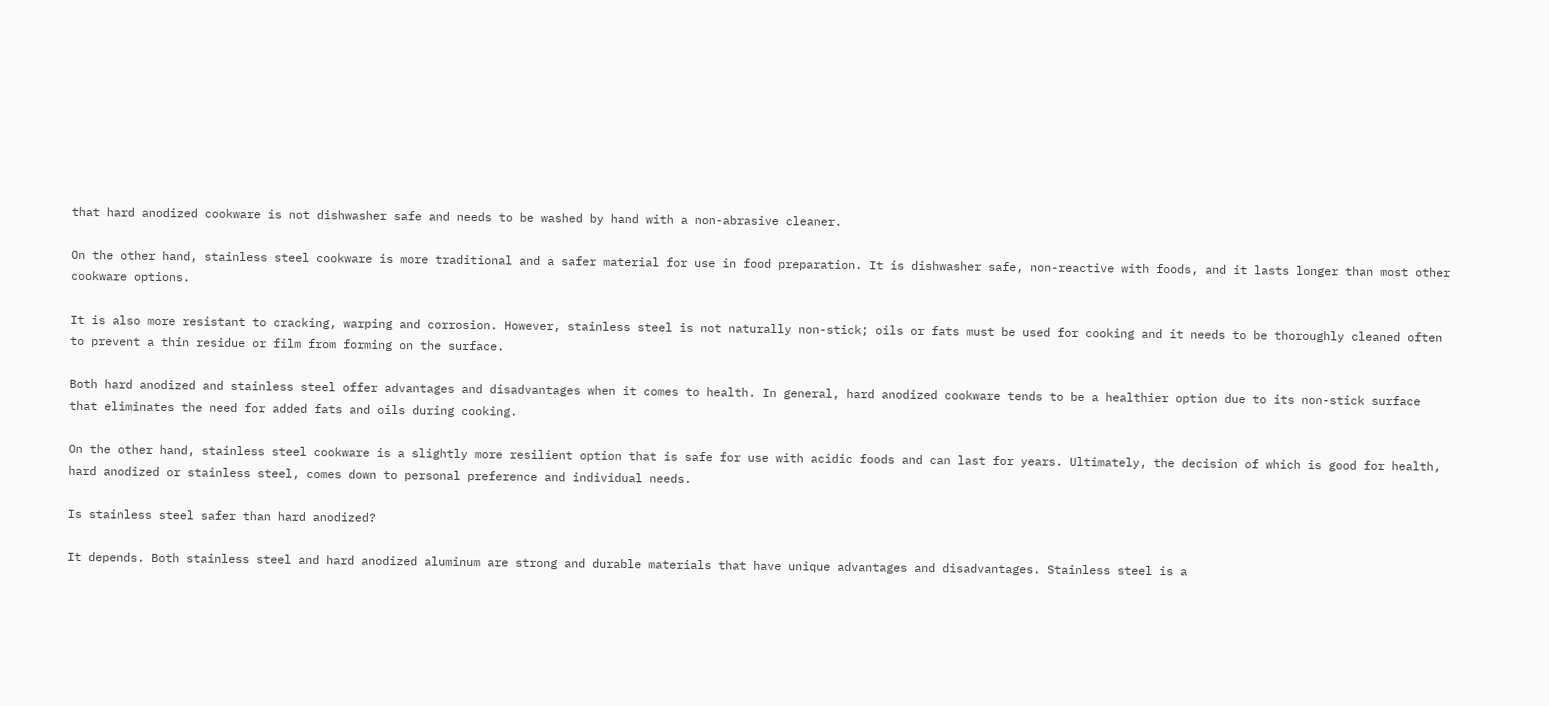that hard anodized cookware is not dishwasher safe and needs to be washed by hand with a non-abrasive cleaner.

On the other hand, stainless steel cookware is more traditional and a safer material for use in food preparation. It is dishwasher safe, non-reactive with foods, and it lasts longer than most other cookware options.

It is also more resistant to cracking, warping and corrosion. However, stainless steel is not naturally non-stick; oils or fats must be used for cooking and it needs to be thoroughly cleaned often to prevent a thin residue or film from forming on the surface.

Both hard anodized and stainless steel offer advantages and disadvantages when it comes to health. In general, hard anodized cookware tends to be a healthier option due to its non-stick surface that eliminates the need for added fats and oils during cooking.

On the other hand, stainless steel cookware is a slightly more resilient option that is safe for use with acidic foods and can last for years. Ultimately, the decision of which is good for health, hard anodized or stainless steel, comes down to personal preference and individual needs.

Is stainless steel safer than hard anodized?

It depends. Both stainless steel and hard anodized aluminum are strong and durable materials that have unique advantages and disadvantages. Stainless steel is a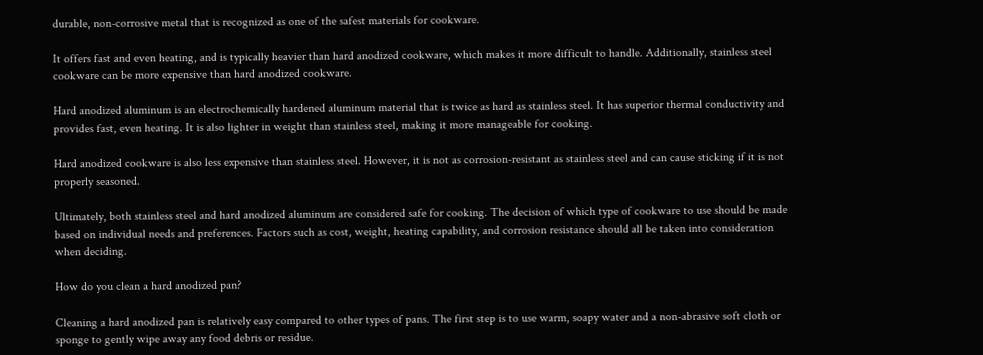durable, non-corrosive metal that is recognized as one of the safest materials for cookware.

It offers fast and even heating, and is typically heavier than hard anodized cookware, which makes it more difficult to handle. Additionally, stainless steel cookware can be more expensive than hard anodized cookware.

Hard anodized aluminum is an electrochemically hardened aluminum material that is twice as hard as stainless steel. It has superior thermal conductivity and provides fast, even heating. It is also lighter in weight than stainless steel, making it more manageable for cooking.

Hard anodized cookware is also less expensive than stainless steel. However, it is not as corrosion-resistant as stainless steel and can cause sticking if it is not properly seasoned.

Ultimately, both stainless steel and hard anodized aluminum are considered safe for cooking. The decision of which type of cookware to use should be made based on individual needs and preferences. Factors such as cost, weight, heating capability, and corrosion resistance should all be taken into consideration when deciding.

How do you clean a hard anodized pan?

Cleaning a hard anodized pan is relatively easy compared to other types of pans. The first step is to use warm, soapy water and a non-abrasive soft cloth or sponge to gently wipe away any food debris or residue.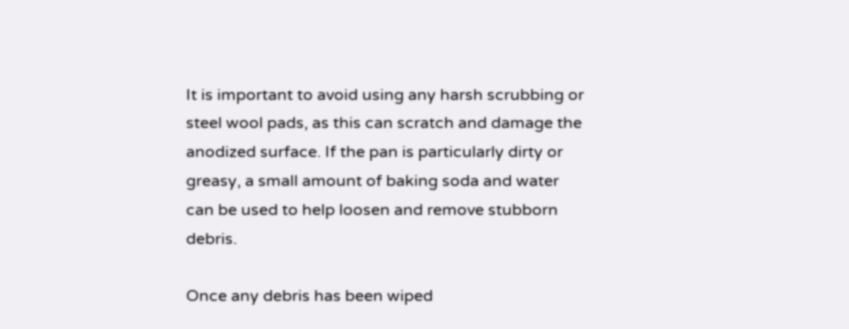It is important to avoid using any harsh scrubbing or steel wool pads, as this can scratch and damage the anodized surface. If the pan is particularly dirty or greasy, a small amount of baking soda and water can be used to help loosen and remove stubborn debris.

Once any debris has been wiped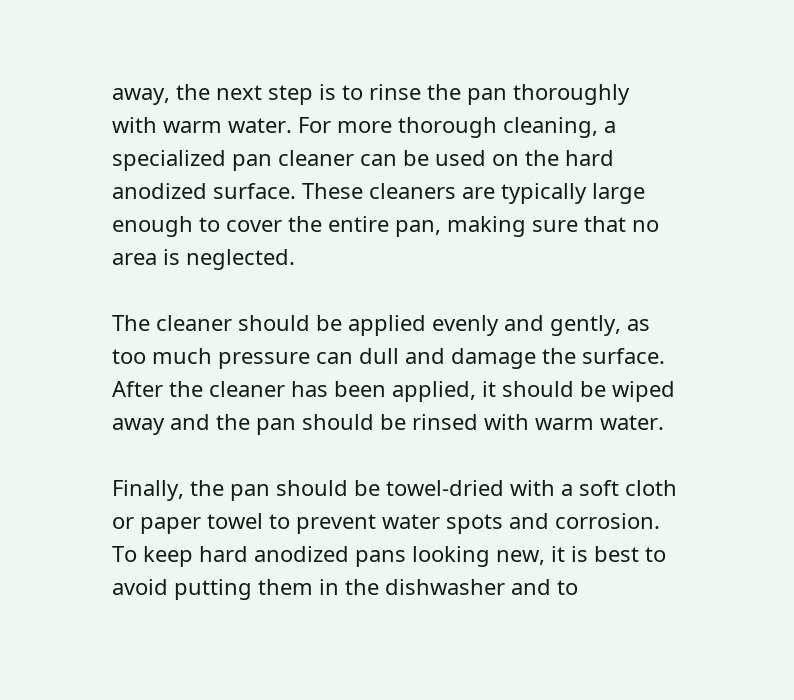away, the next step is to rinse the pan thoroughly with warm water. For more thorough cleaning, a specialized pan cleaner can be used on the hard anodized surface. These cleaners are typically large enough to cover the entire pan, making sure that no area is neglected.

The cleaner should be applied evenly and gently, as too much pressure can dull and damage the surface. After the cleaner has been applied, it should be wiped away and the pan should be rinsed with warm water.

Finally, the pan should be towel-dried with a soft cloth or paper towel to prevent water spots and corrosion. To keep hard anodized pans looking new, it is best to avoid putting them in the dishwasher and to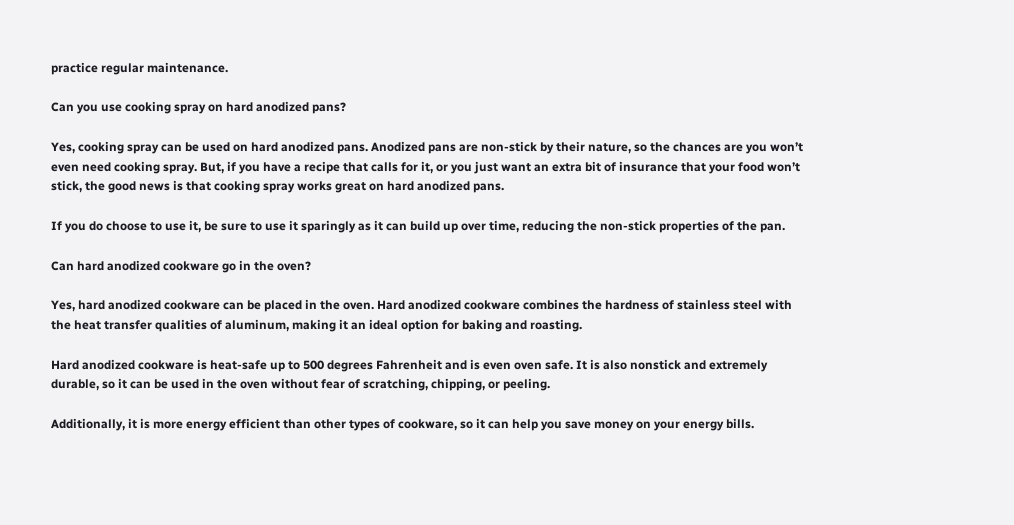practice regular maintenance.

Can you use cooking spray on hard anodized pans?

Yes, cooking spray can be used on hard anodized pans. Anodized pans are non-stick by their nature, so the chances are you won’t even need cooking spray. But, if you have a recipe that calls for it, or you just want an extra bit of insurance that your food won’t stick, the good news is that cooking spray works great on hard anodized pans.

If you do choose to use it, be sure to use it sparingly as it can build up over time, reducing the non-stick properties of the pan.

Can hard anodized cookware go in the oven?

Yes, hard anodized cookware can be placed in the oven. Hard anodized cookware combines the hardness of stainless steel with the heat transfer qualities of aluminum, making it an ideal option for baking and roasting.

Hard anodized cookware is heat-safe up to 500 degrees Fahrenheit and is even oven safe. It is also nonstick and extremely durable, so it can be used in the oven without fear of scratching, chipping, or peeling.

Additionally, it is more energy efficient than other types of cookware, so it can help you save money on your energy bills.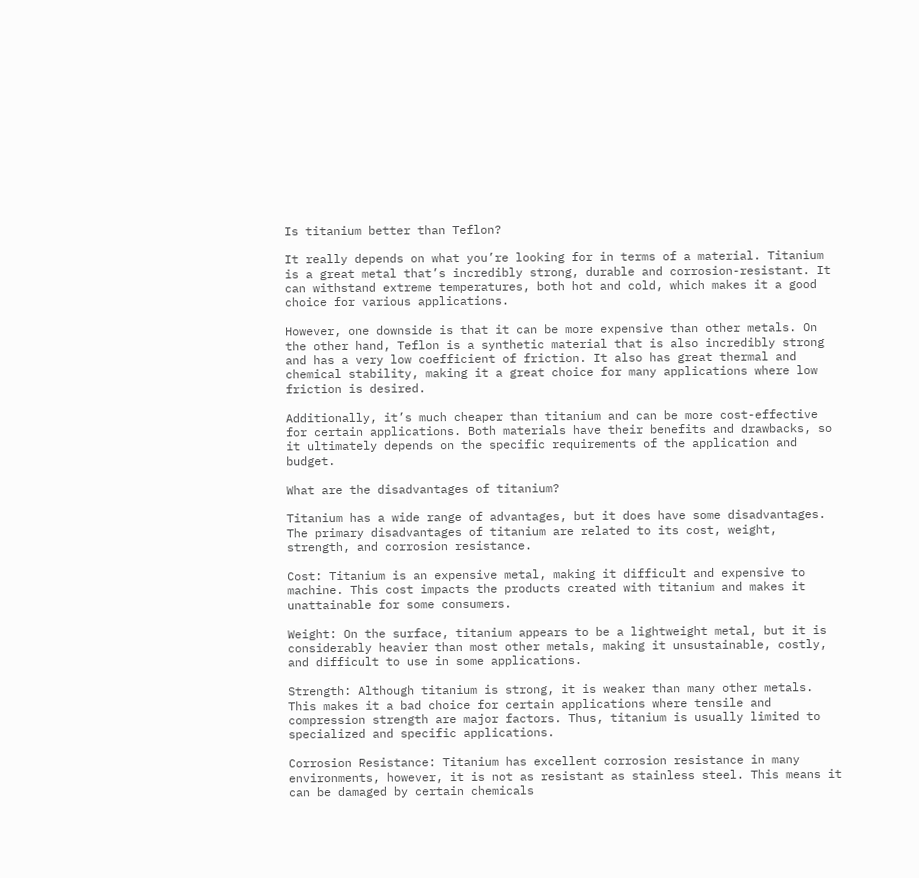Is titanium better than Teflon?

It really depends on what you’re looking for in terms of a material. Titanium is a great metal that’s incredibly strong, durable and corrosion-resistant. It can withstand extreme temperatures, both hot and cold, which makes it a good choice for various applications.

However, one downside is that it can be more expensive than other metals. On the other hand, Teflon is a synthetic material that is also incredibly strong and has a very low coefficient of friction. It also has great thermal and chemical stability, making it a great choice for many applications where low friction is desired.

Additionally, it’s much cheaper than titanium and can be more cost-effective for certain applications. Both materials have their benefits and drawbacks, so it ultimately depends on the specific requirements of the application and budget.

What are the disadvantages of titanium?

Titanium has a wide range of advantages, but it does have some disadvantages. The primary disadvantages of titanium are related to its cost, weight, strength, and corrosion resistance.

Cost: Titanium is an expensive metal, making it difficult and expensive to machine. This cost impacts the products created with titanium and makes it unattainable for some consumers.

Weight: On the surface, titanium appears to be a lightweight metal, but it is considerably heavier than most other metals, making it unsustainable, costly, and difficult to use in some applications.

Strength: Although titanium is strong, it is weaker than many other metals. This makes it a bad choice for certain applications where tensile and compression strength are major factors. Thus, titanium is usually limited to specialized and specific applications.

Corrosion Resistance: Titanium has excellent corrosion resistance in many environments, however, it is not as resistant as stainless steel. This means it can be damaged by certain chemicals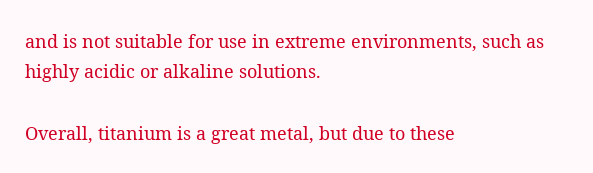and is not suitable for use in extreme environments, such as highly acidic or alkaline solutions.

Overall, titanium is a great metal, but due to these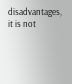disadvantages, it is not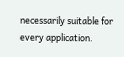necessarily suitable for every application.